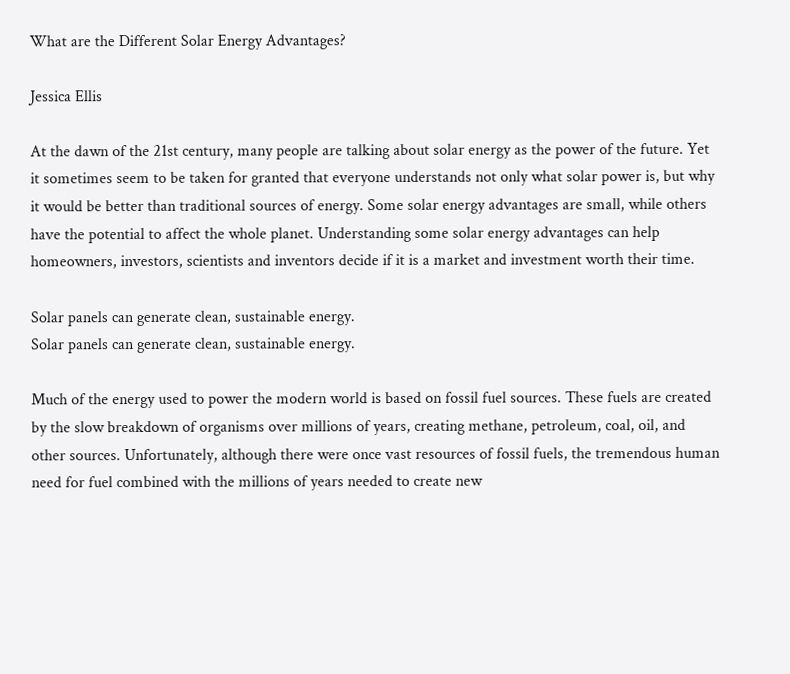What are the Different Solar Energy Advantages?

Jessica Ellis

At the dawn of the 21st century, many people are talking about solar energy as the power of the future. Yet it sometimes seem to be taken for granted that everyone understands not only what solar power is, but why it would be better than traditional sources of energy. Some solar energy advantages are small, while others have the potential to affect the whole planet. Understanding some solar energy advantages can help homeowners, investors, scientists and inventors decide if it is a market and investment worth their time.

Solar panels can generate clean, sustainable energy.
Solar panels can generate clean, sustainable energy.

Much of the energy used to power the modern world is based on fossil fuel sources. These fuels are created by the slow breakdown of organisms over millions of years, creating methane, petroleum, coal, oil, and other sources. Unfortunately, although there were once vast resources of fossil fuels, the tremendous human need for fuel combined with the millions of years needed to create new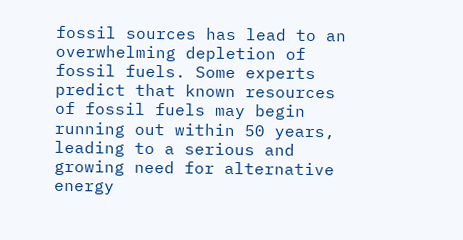fossil sources has lead to an overwhelming depletion of fossil fuels. Some experts predict that known resources of fossil fuels may begin running out within 50 years, leading to a serious and growing need for alternative energy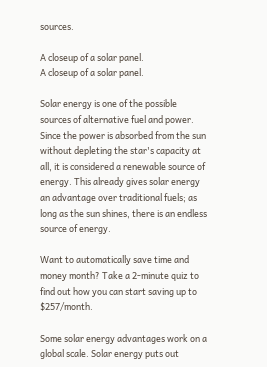sources.

A closeup of a solar panel.
A closeup of a solar panel.

Solar energy is one of the possible sources of alternative fuel and power. Since the power is absorbed from the sun without depleting the star's capacity at all, it is considered a renewable source of energy. This already gives solar energy an advantage over traditional fuels; as long as the sun shines, there is an endless source of energy.

Want to automatically save time and money month? Take a 2-minute quiz to find out how you can start saving up to $257/month.

Some solar energy advantages work on a global scale. Solar energy puts out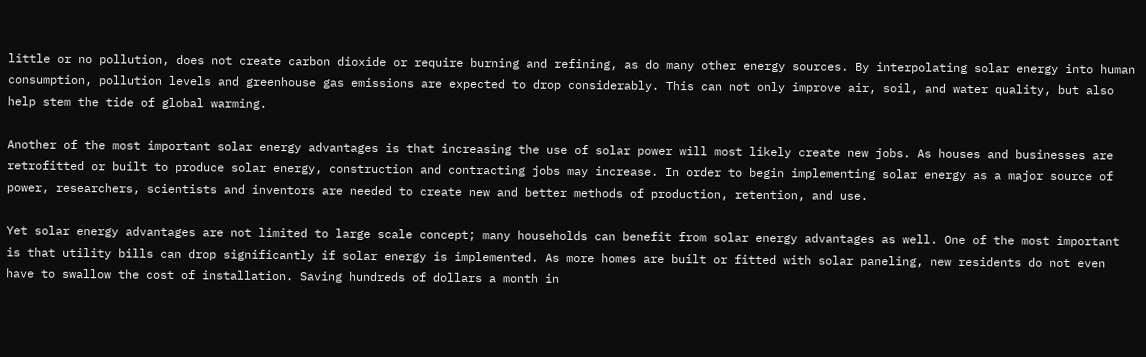little or no pollution, does not create carbon dioxide or require burning and refining, as do many other energy sources. By interpolating solar energy into human consumption, pollution levels and greenhouse gas emissions are expected to drop considerably. This can not only improve air, soil, and water quality, but also help stem the tide of global warming.

Another of the most important solar energy advantages is that increasing the use of solar power will most likely create new jobs. As houses and businesses are retrofitted or built to produce solar energy, construction and contracting jobs may increase. In order to begin implementing solar energy as a major source of power, researchers, scientists and inventors are needed to create new and better methods of production, retention, and use.

Yet solar energy advantages are not limited to large scale concept; many households can benefit from solar energy advantages as well. One of the most important is that utility bills can drop significantly if solar energy is implemented. As more homes are built or fitted with solar paneling, new residents do not even have to swallow the cost of installation. Saving hundreds of dollars a month in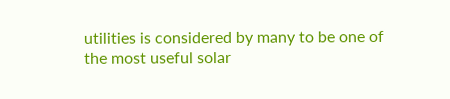utilities is considered by many to be one of the most useful solar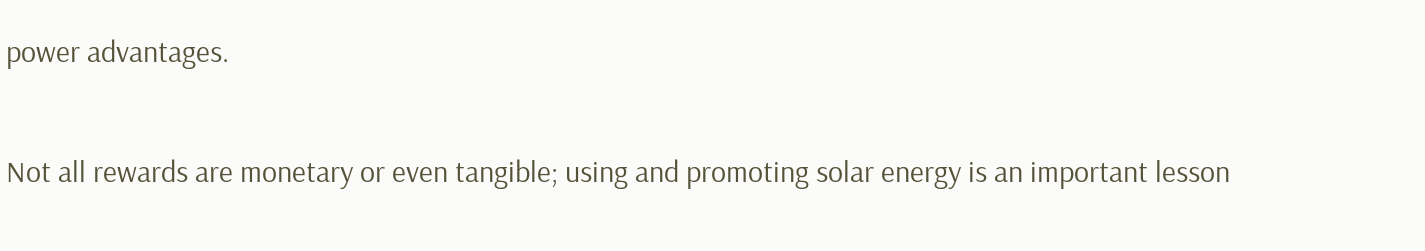power advantages.

Not all rewards are monetary or even tangible; using and promoting solar energy is an important lesson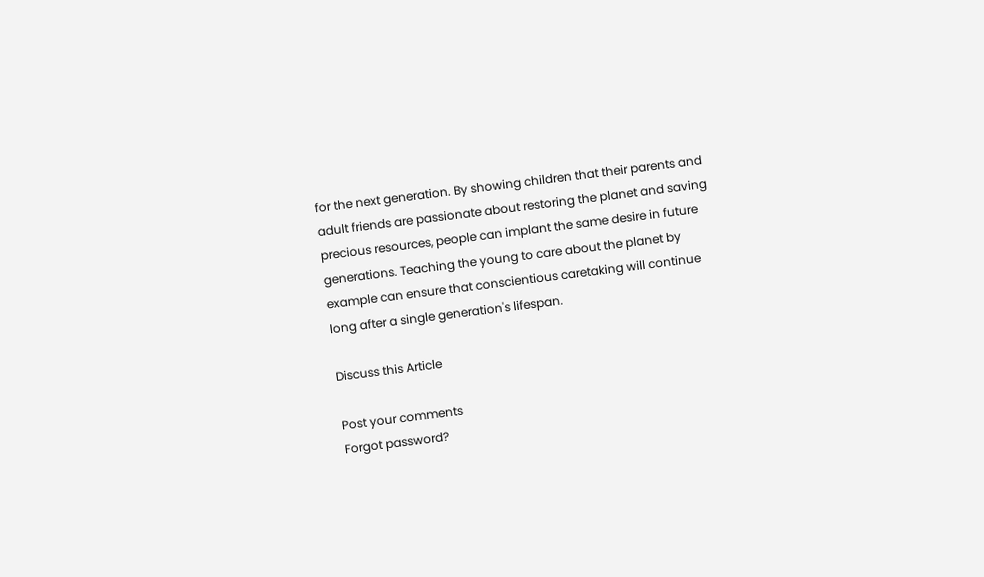for the next generation. By showing children that their parents and adult friends are passionate about restoring the planet and saving precious resources, people can implant the same desire in future generations. Teaching the young to care about the planet by example can ensure that conscientious caretaking will continue long after a single generation's lifespan.

Discuss this Article

Post your comments
Forgot password?